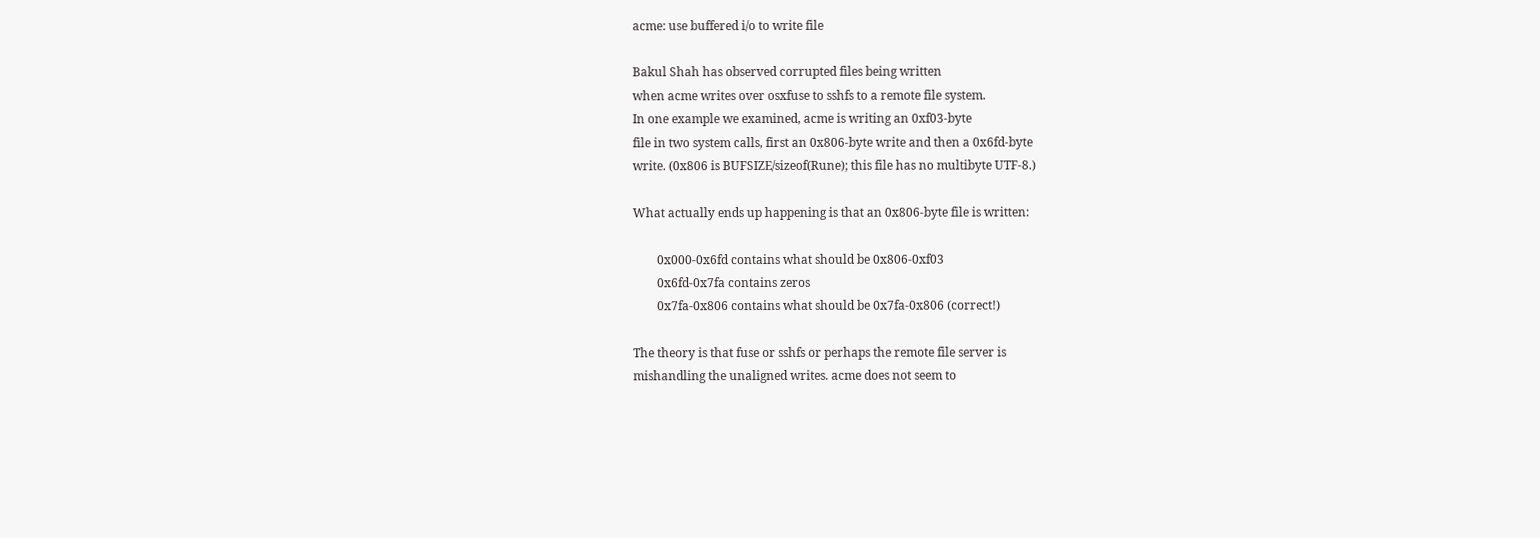acme: use buffered i/o to write file

Bakul Shah has observed corrupted files being written
when acme writes over osxfuse to sshfs to a remote file system.
In one example we examined, acme is writing an 0xf03-byte
file in two system calls, first an 0x806-byte write and then a 0x6fd-byte
write. (0x806 is BUFSIZE/sizeof(Rune); this file has no multibyte UTF-8.)

What actually ends up happening is that an 0x806-byte file is written:

        0x000-0x6fd contains what should be 0x806-0xf03
        0x6fd-0x7fa contains zeros
        0x7fa-0x806 contains what should be 0x7fa-0x806 (correct!)

The theory is that fuse or sshfs or perhaps the remote file server is
mishandling the unaligned writes. acme does not seem to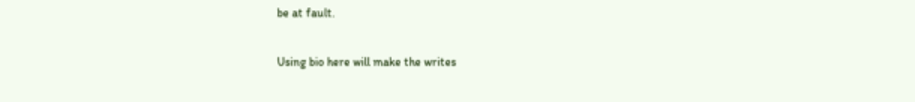be at fault.

Using bio here will make the writes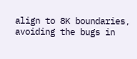align to 8K boundaries,
avoiding the bugs in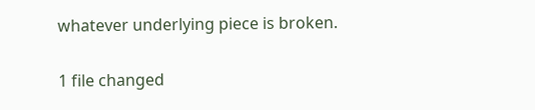whatever underlying piece is broken.

1 file changed